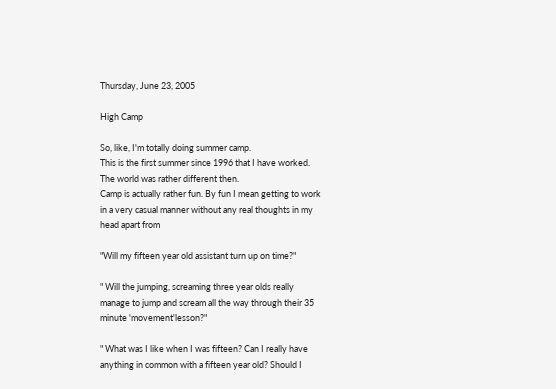Thursday, June 23, 2005

High Camp

So, like, I'm totally doing summer camp.
This is the first summer since 1996 that I have worked. The world was rather different then.
Camp is actually rather fun. By fun I mean getting to work in a very casual manner without any real thoughts in my head apart from

"Will my fifteen year old assistant turn up on time?"

" Will the jumping, screaming three year olds really manage to jump and scream all the way through their 35 minute 'movement'lesson?"

" What was I like when I was fifteen? Can I really have anything in common with a fifteen year old? Should I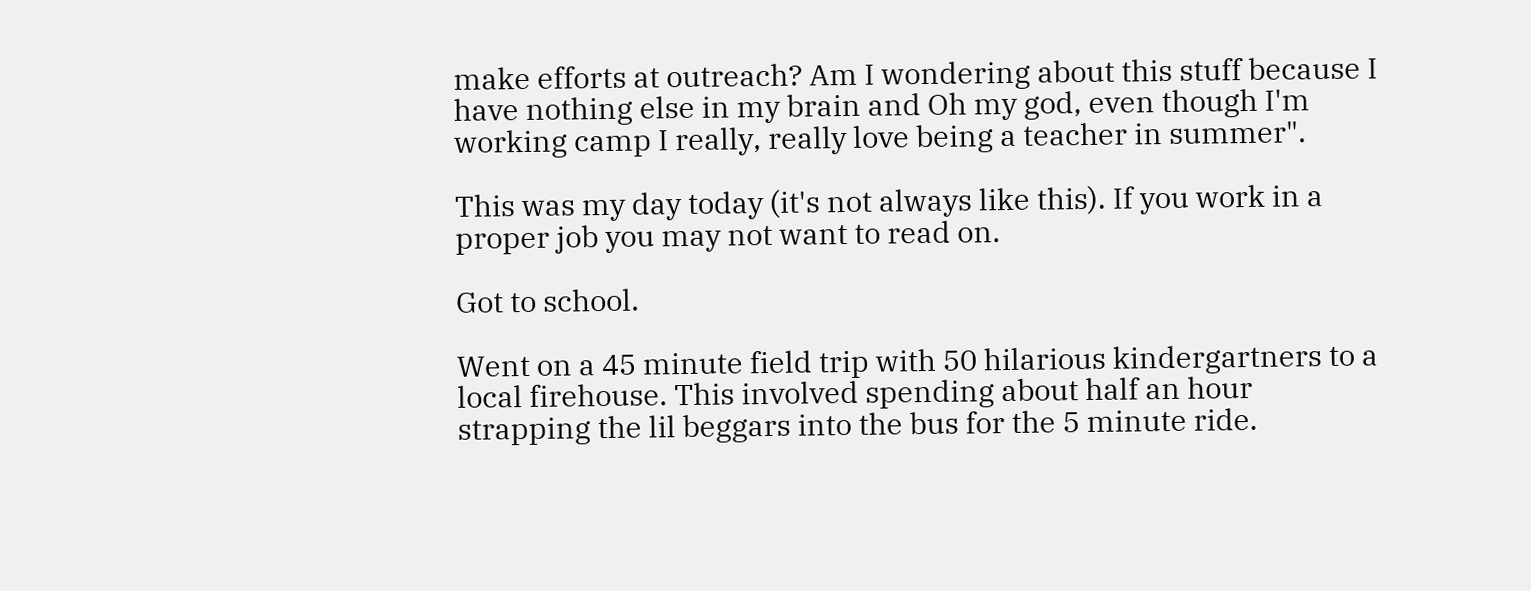make efforts at outreach? Am I wondering about this stuff because I have nothing else in my brain and Oh my god, even though I'm working camp I really, really love being a teacher in summer".

This was my day today (it's not always like this). If you work in a proper job you may not want to read on.

Got to school.

Went on a 45 minute field trip with 50 hilarious kindergartners to a local firehouse. This involved spending about half an hour strapping the lil beggars into the bus for the 5 minute ride.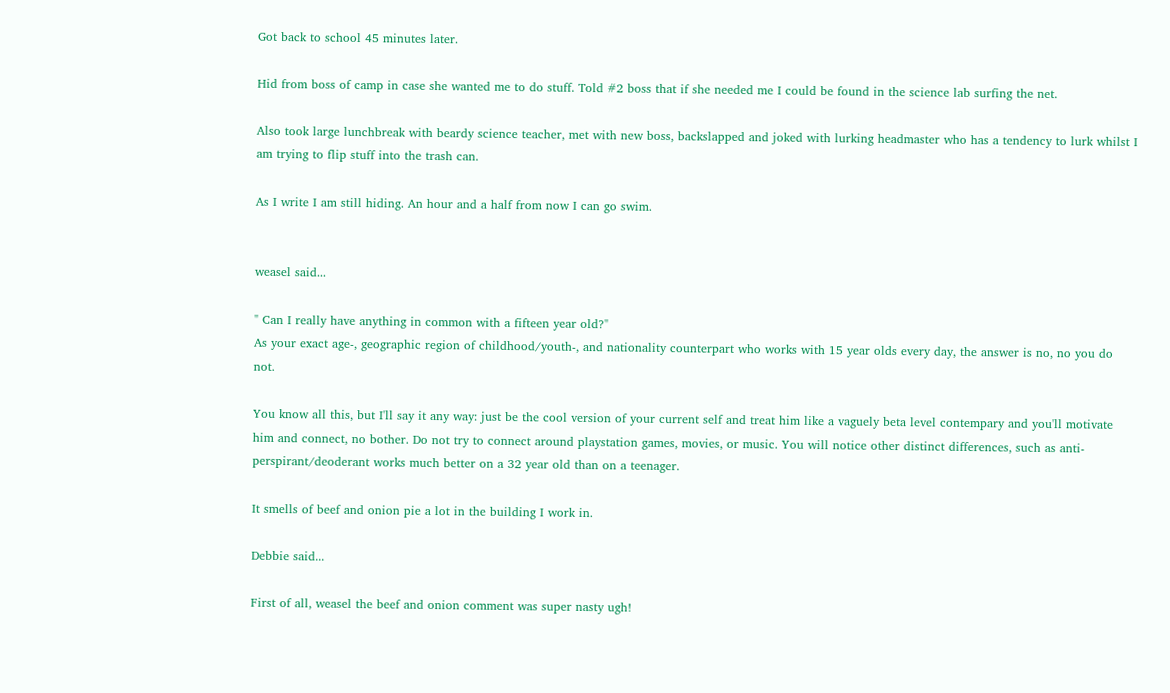Got back to school 45 minutes later.

Hid from boss of camp in case she wanted me to do stuff. Told #2 boss that if she needed me I could be found in the science lab surfing the net.

Also took large lunchbreak with beardy science teacher, met with new boss, backslapped and joked with lurking headmaster who has a tendency to lurk whilst I am trying to flip stuff into the trash can.

As I write I am still hiding. An hour and a half from now I can go swim.


weasel said...

" Can I really have anything in common with a fifteen year old?"
As your exact age-, geographic region of childhood/youth-, and nationality counterpart who works with 15 year olds every day, the answer is no, no you do not.

You know all this, but I'll say it any way: just be the cool version of your current self and treat him like a vaguely beta level contempary and you'll motivate him and connect, no bother. Do not try to connect around playstation games, movies, or music. You will notice other distinct differences, such as anti-perspirant/deoderant works much better on a 32 year old than on a teenager.

It smells of beef and onion pie a lot in the building I work in.

Debbie said...

First of all, weasel the beef and onion comment was super nasty ugh!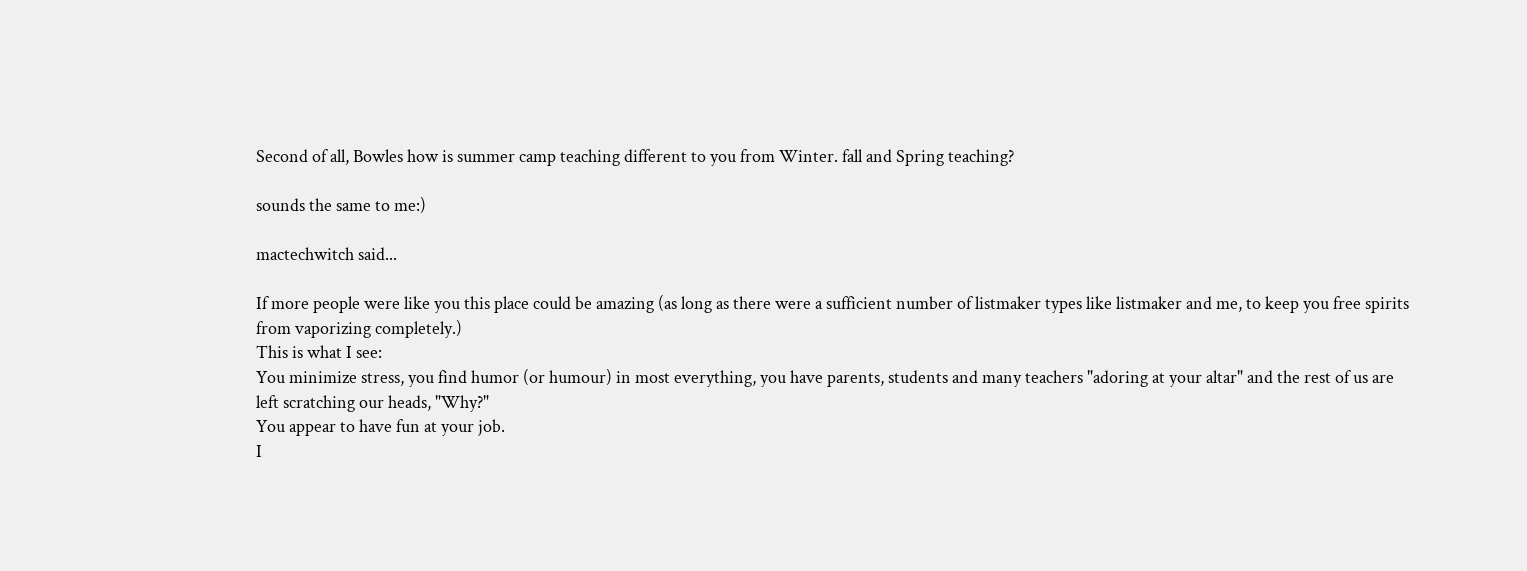Second of all, Bowles how is summer camp teaching different to you from Winter. fall and Spring teaching?

sounds the same to me:)

mactechwitch said...

If more people were like you this place could be amazing (as long as there were a sufficient number of listmaker types like listmaker and me, to keep you free spirits from vaporizing completely.)
This is what I see:
You minimize stress, you find humor (or humour) in most everything, you have parents, students and many teachers "adoring at your altar" and the rest of us are left scratching our heads, "Why?"
You appear to have fun at your job.
I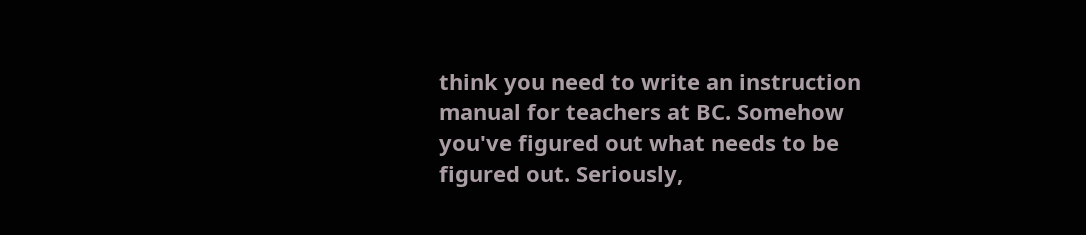think you need to write an instruction manual for teachers at BC. Somehow you've figured out what needs to be figured out. Seriously,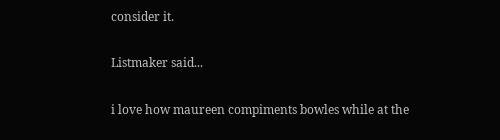consider it.

Listmaker said...

i love how maureen compiments bowles while at the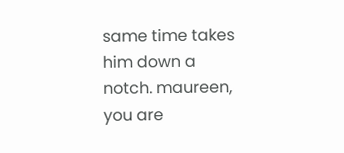same time takes him down a notch. maureen, you are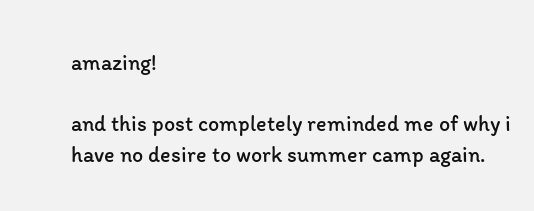amazing!

and this post completely reminded me of why i have no desire to work summer camp again.